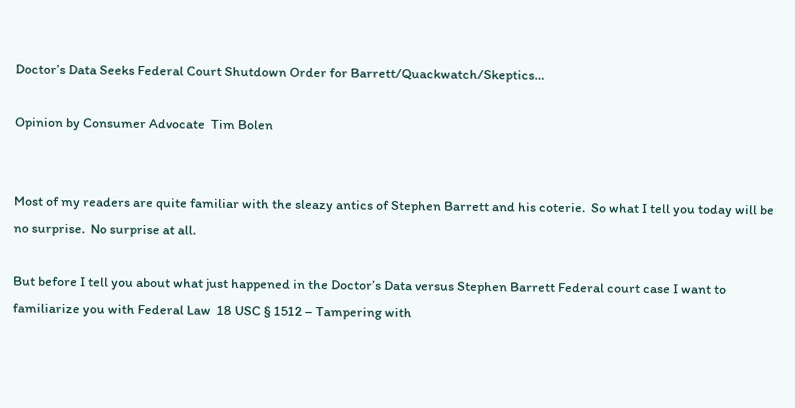Doctor’s Data Seeks Federal Court Shutdown Order for Barrett/Quackwatch/Skeptics…

Opinion by Consumer Advocate  Tim Bolen


Most of my readers are quite familiar with the sleazy antics of Stephen Barrett and his coterie.  So what I tell you today will be no surprise.  No surprise at all.

But before I tell you about what just happened in the Doctor’s Data versus Stephen Barrett Federal court case I want to familiarize you with Federal Law  18 USC § 1512 – Tampering with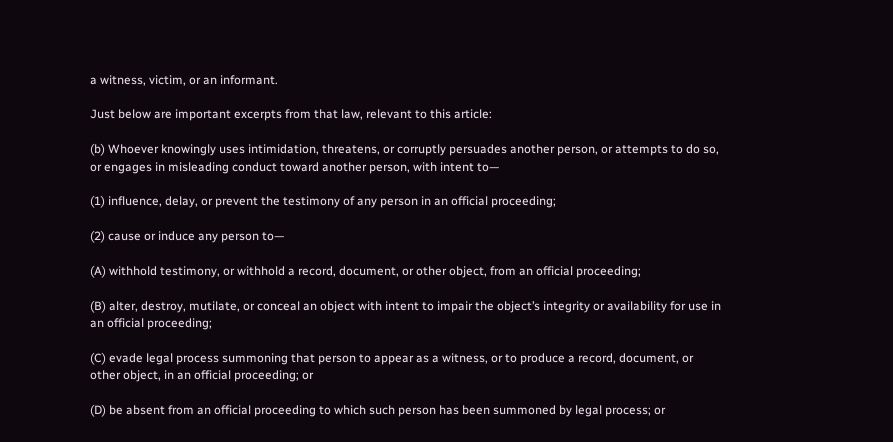a witness, victim, or an informant.

Just below are important excerpts from that law, relevant to this article:

(b) Whoever knowingly uses intimidation, threatens, or corruptly persuades another person, or attempts to do so, or engages in misleading conduct toward another person, with intent to—

(1) influence, delay, or prevent the testimony of any person in an official proceeding;

(2) cause or induce any person to—

(A) withhold testimony, or withhold a record, document, or other object, from an official proceeding;

(B) alter, destroy, mutilate, or conceal an object with intent to impair the object’s integrity or availability for use in an official proceeding;

(C) evade legal process summoning that person to appear as a witness, or to produce a record, document, or other object, in an official proceeding; or

(D) be absent from an official proceeding to which such person has been summoned by legal process; or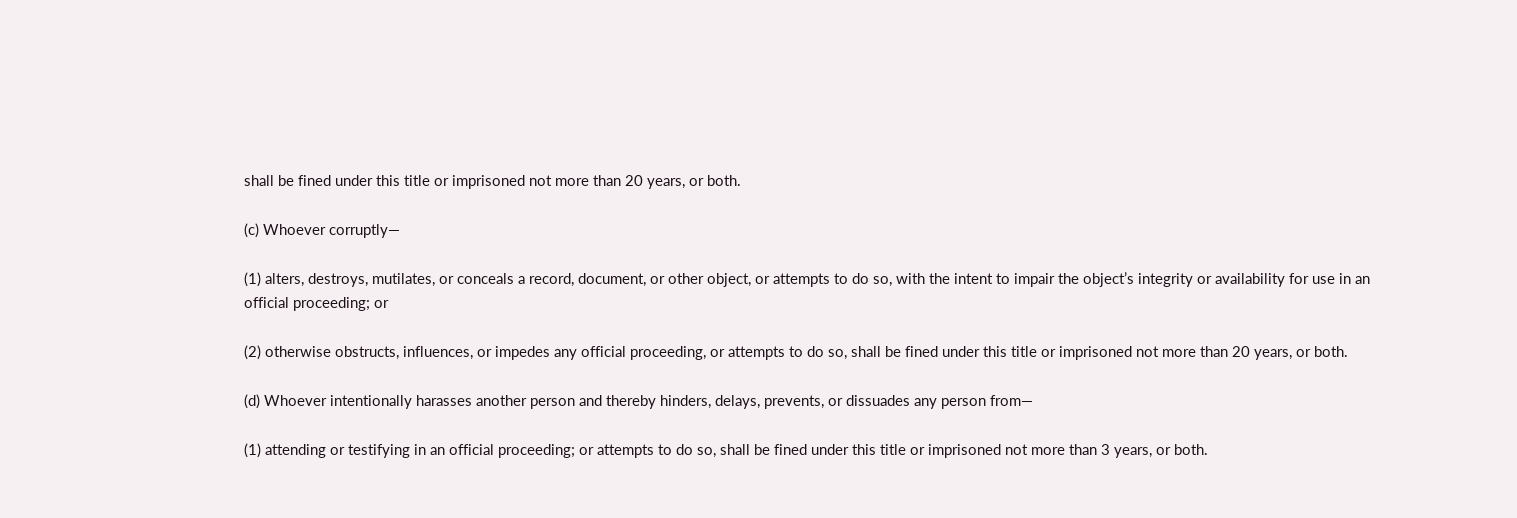shall be fined under this title or imprisoned not more than 20 years, or both.

(c) Whoever corruptly—

(1) alters, destroys, mutilates, or conceals a record, document, or other object, or attempts to do so, with the intent to impair the object’s integrity or availability for use in an official proceeding; or

(2) otherwise obstructs, influences, or impedes any official proceeding, or attempts to do so, shall be fined under this title or imprisoned not more than 20 years, or both.

(d) Whoever intentionally harasses another person and thereby hinders, delays, prevents, or dissuades any person from—

(1) attending or testifying in an official proceeding; or attempts to do so, shall be fined under this title or imprisoned not more than 3 years, or both.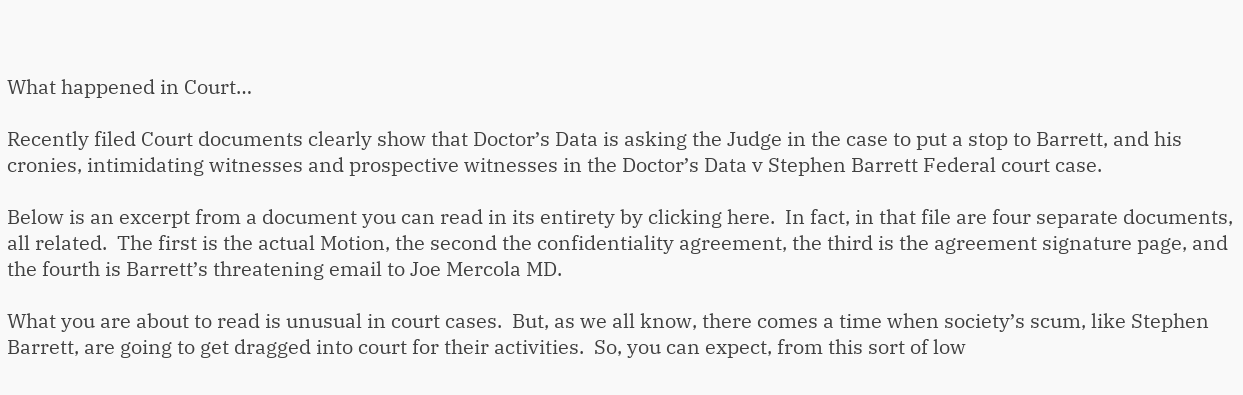What happened in Court…

Recently filed Court documents clearly show that Doctor’s Data is asking the Judge in the case to put a stop to Barrett, and his cronies, intimidating witnesses and prospective witnesses in the Doctor’s Data v Stephen Barrett Federal court case.

Below is an excerpt from a document you can read in its entirety by clicking here.  In fact, in that file are four separate documents, all related.  The first is the actual Motion, the second the confidentiality agreement, the third is the agreement signature page, and the fourth is Barrett’s threatening email to Joe Mercola MD.

What you are about to read is unusual in court cases.  But, as we all know, there comes a time when society’s scum, like Stephen Barrett, are going to get dragged into court for their activities.  So, you can expect, from this sort of low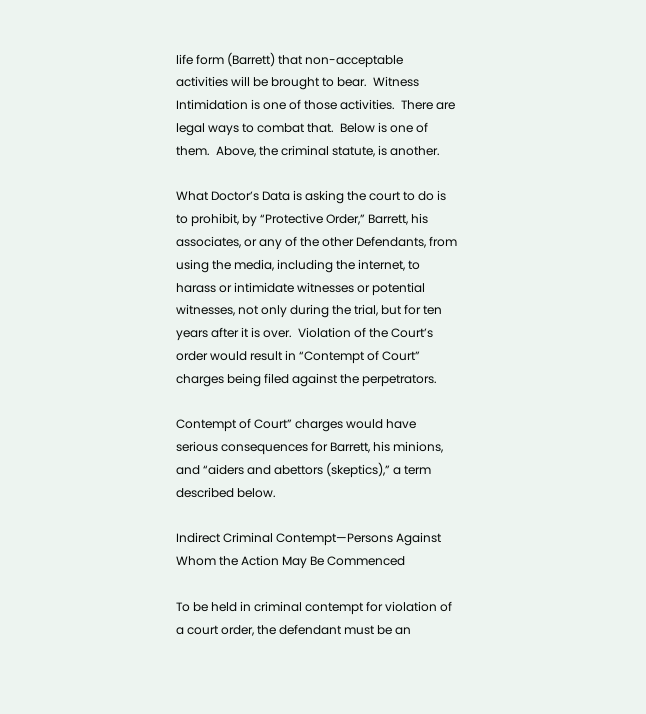life form (Barrett) that non-acceptable activities will be brought to bear.  Witness Intimidation is one of those activities.  There are legal ways to combat that.  Below is one of them.  Above, the criminal statute, is another.

What Doctor’s Data is asking the court to do is to prohibit, by “Protective Order,” Barrett, his associates, or any of the other Defendants, from using the media, including the internet, to harass or intimidate witnesses or potential witnesses, not only during the trial, but for ten years after it is over.  Violation of the Court’s order would result in “Contempt of Court” charges being filed against the perpetrators.

Contempt of Court” charges would have serious consequences for Barrett, his minions, and “aiders and abettors (skeptics),” a term described below.

Indirect Criminal Contempt—Persons Against Whom the Action May Be Commenced

To be held in criminal contempt for violation of a court order, the defendant must be an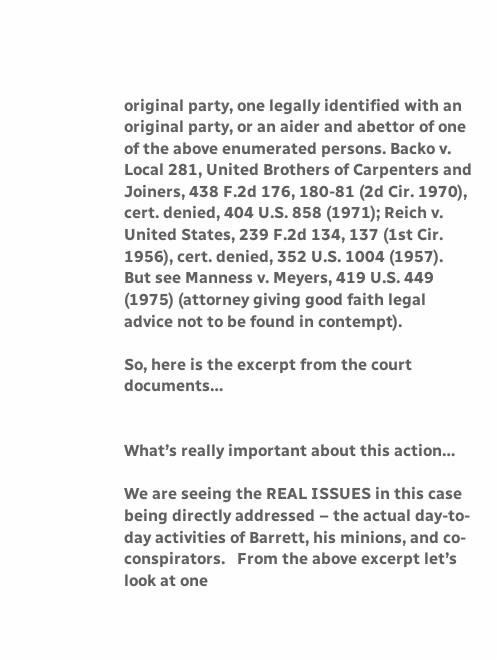original party, one legally identified with an original party, or an aider and abettor of one of the above enumerated persons. Backo v. Local 281, United Brothers of Carpenters and Joiners, 438 F.2d 176, 180-81 (2d Cir. 1970), cert. denied, 404 U.S. 858 (1971); Reich v. United States, 239 F.2d 134, 137 (1st Cir. 1956), cert. denied, 352 U.S. 1004 (1957). But see Manness v. Meyers, 419 U.S. 449 (1975) (attorney giving good faith legal advice not to be found in contempt).

So, here is the excerpt from the court documents…


What’s really important about this action…

We are seeing the REAL ISSUES in this case being directly addressed – the actual day-to-day activities of Barrett, his minions, and co-conspirators.   From the above excerpt let’s look at one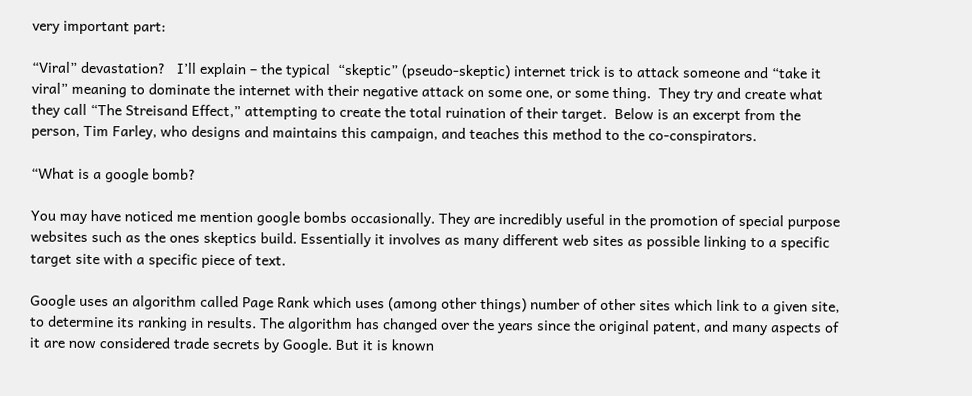very important part:

“Viral” devastation?   I’ll explain – the typical  “skeptic” (pseudo-skeptic) internet trick is to attack someone and “take it viral” meaning to dominate the internet with their negative attack on some one, or some thing.  They try and create what they call “The Streisand Effect,” attempting to create the total ruination of their target.  Below is an excerpt from the person, Tim Farley, who designs and maintains this campaign, and teaches this method to the co-conspirators.

“What is a google bomb?

You may have noticed me mention google bombs occasionally. They are incredibly useful in the promotion of special purpose websites such as the ones skeptics build. Essentially it involves as many different web sites as possible linking to a specific target site with a specific piece of text.

Google uses an algorithm called Page Rank which uses (among other things) number of other sites which link to a given site, to determine its ranking in results. The algorithm has changed over the years since the original patent, and many aspects of it are now considered trade secrets by Google. But it is known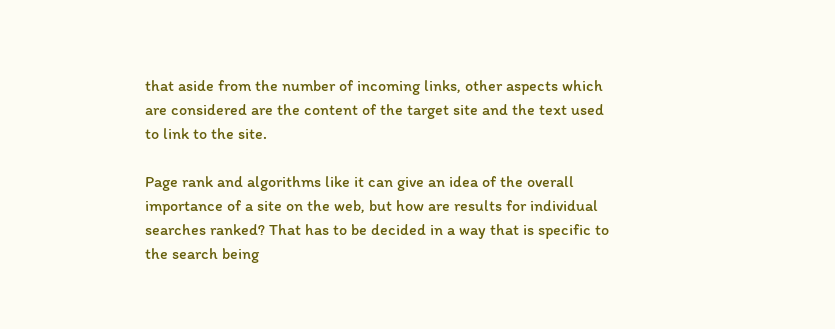that aside from the number of incoming links, other aspects which are considered are the content of the target site and the text used to link to the site.

Page rank and algorithms like it can give an idea of the overall importance of a site on the web, but how are results for individual searches ranked? That has to be decided in a way that is specific to the search being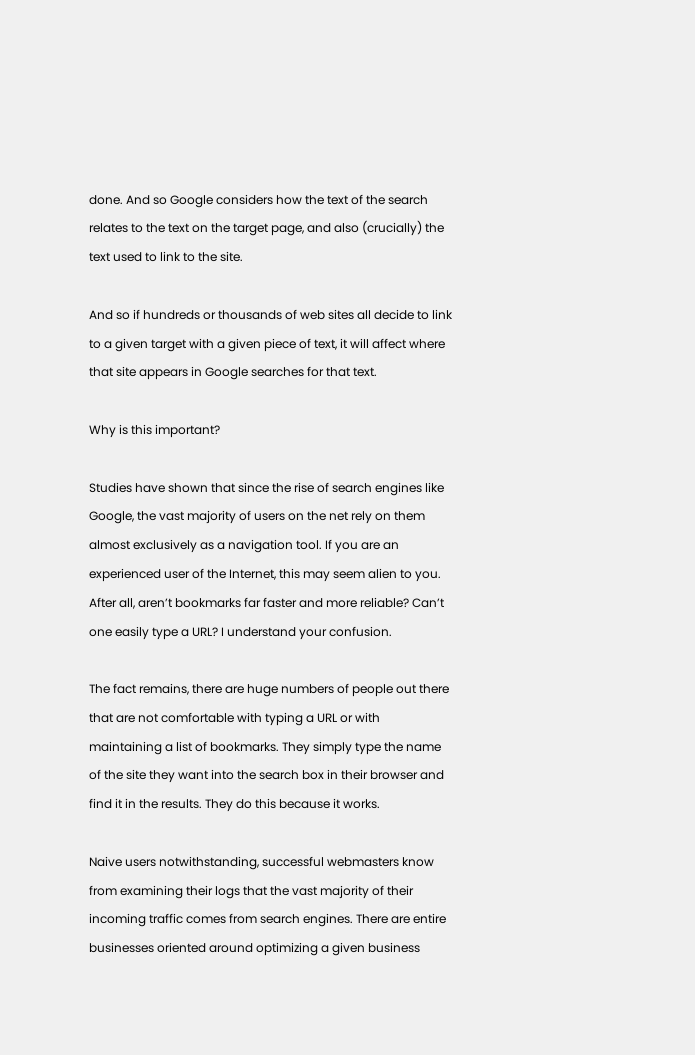done. And so Google considers how the text of the search relates to the text on the target page, and also (crucially) the text used to link to the site.

And so if hundreds or thousands of web sites all decide to link to a given target with a given piece of text, it will affect where that site appears in Google searches for that text.

Why is this important?

Studies have shown that since the rise of search engines like Google, the vast majority of users on the net rely on them almost exclusively as a navigation tool. If you are an experienced user of the Internet, this may seem alien to you. After all, aren’t bookmarks far faster and more reliable? Can’t one easily type a URL? I understand your confusion.

The fact remains, there are huge numbers of people out there that are not comfortable with typing a URL or with maintaining a list of bookmarks. They simply type the name of the site they want into the search box in their browser and find it in the results. They do this because it works.

Naive users notwithstanding, successful webmasters know from examining their logs that the vast majority of their incoming traffic comes from search engines. There are entire businesses oriented around optimizing a given business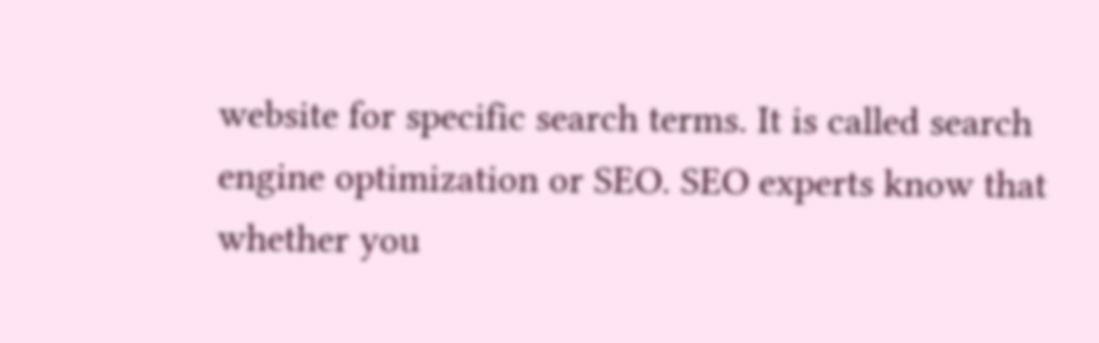website for specific search terms. It is called search engine optimization or SEO. SEO experts know that whether you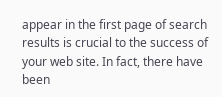appear in the first page of search results is crucial to the success of your web site. In fact, there have been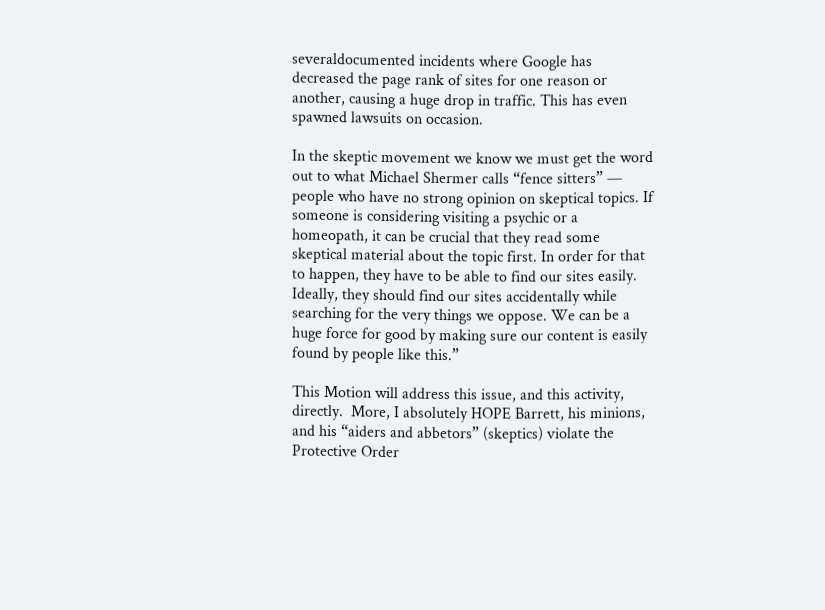severaldocumented incidents where Google has decreased the page rank of sites for one reason or another, causing a huge drop in traffic. This has even spawned lawsuits on occasion.

In the skeptic movement we know we must get the word out to what Michael Shermer calls “fence sitters” — people who have no strong opinion on skeptical topics. If someone is considering visiting a psychic or a homeopath, it can be crucial that they read some skeptical material about the topic first. In order for that to happen, they have to be able to find our sites easily. Ideally, they should find our sites accidentally while searching for the very things we oppose. We can be a huge force for good by making sure our content is easily found by people like this.”

This Motion will address this issue, and this activity, directly.  More, I absolutely HOPE Barrett, his minions, and his “aiders and abbetors” (skeptics) violate the Protective Order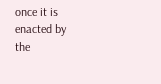once it is enacted by the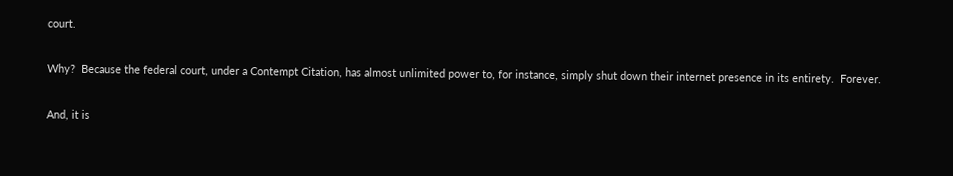court.

Why?  Because the federal court, under a Contempt Citation, has almost unlimited power to, for instance, simply shut down their internet presence in its entirety.  Forever.

And, it is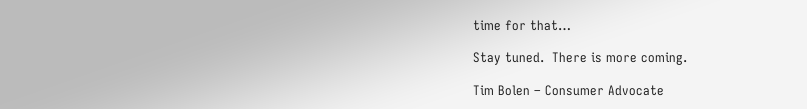time for that…

Stay tuned.  There is more coming.

Tim Bolen – Consumer Advocate